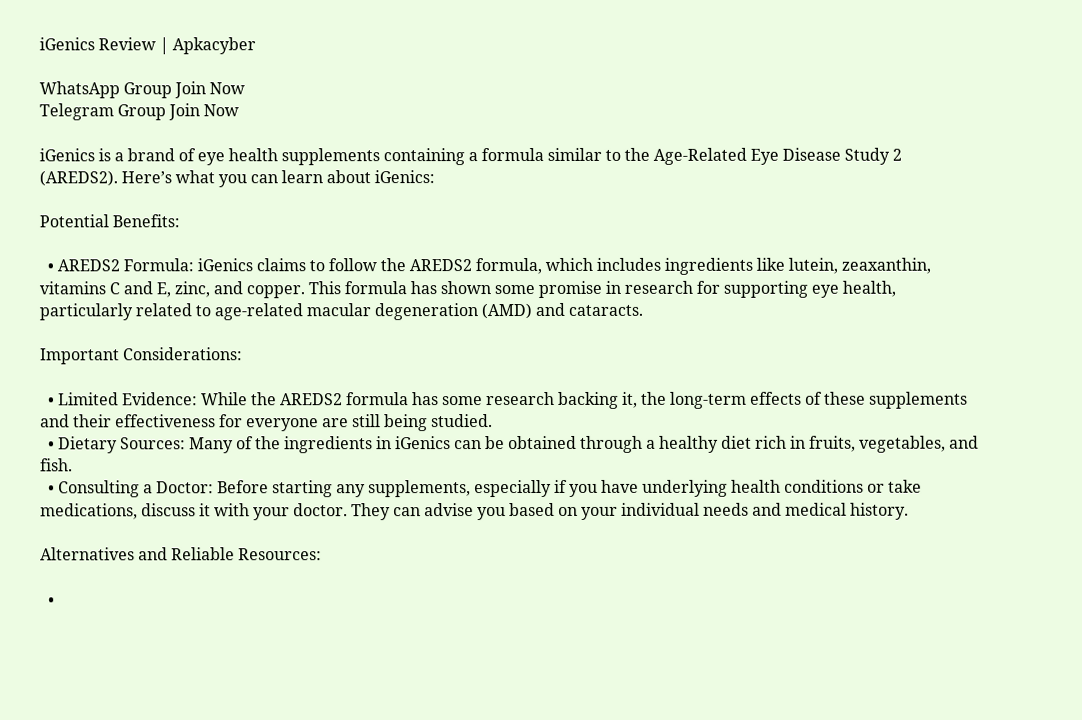iGenics Review | Apkacyber

WhatsApp Group Join Now
Telegram Group Join Now

iGenics is a brand of eye health supplements containing a formula similar to the Age-Related Eye Disease Study 2 (AREDS2). Here’s what you can learn about iGenics:

Potential Benefits:

  • AREDS2 Formula: iGenics claims to follow the AREDS2 formula, which includes ingredients like lutein, zeaxanthin, vitamins C and E, zinc, and copper. This formula has shown some promise in research for supporting eye health, particularly related to age-related macular degeneration (AMD) and cataracts.

Important Considerations:

  • Limited Evidence: While the AREDS2 formula has some research backing it, the long-term effects of these supplements and their effectiveness for everyone are still being studied.
  • Dietary Sources: Many of the ingredients in iGenics can be obtained through a healthy diet rich in fruits, vegetables, and fish.
  • Consulting a Doctor: Before starting any supplements, especially if you have underlying health conditions or take medications, discuss it with your doctor. They can advise you based on your individual needs and medical history.

Alternatives and Reliable Resources:

  •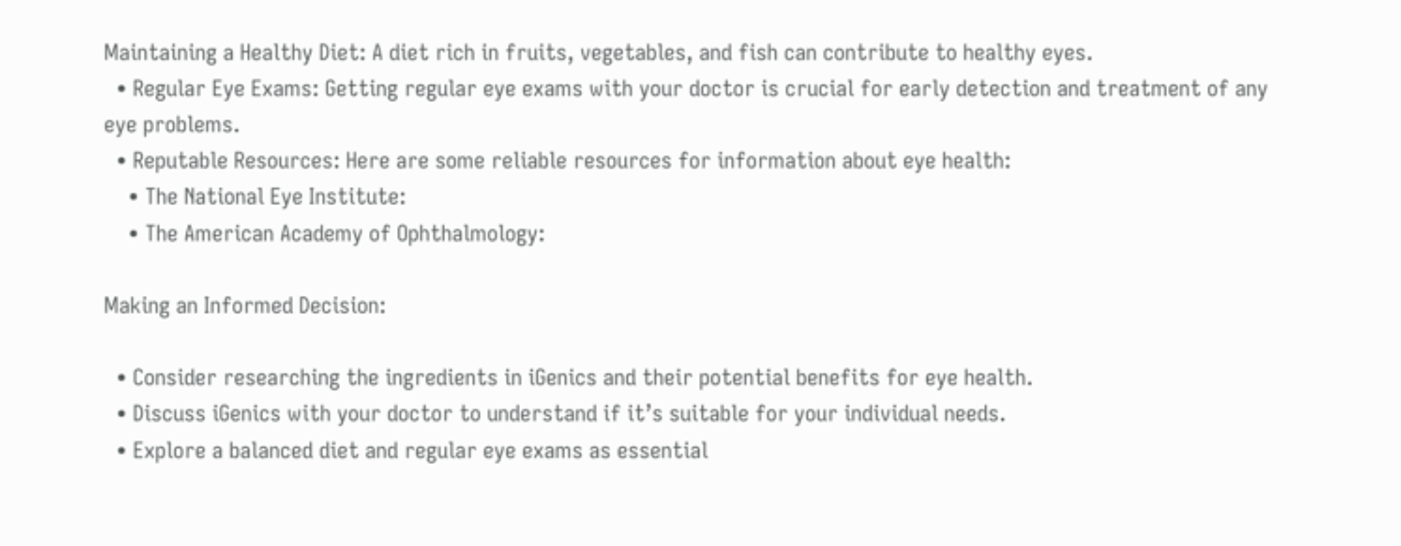Maintaining a Healthy Diet: A diet rich in fruits, vegetables, and fish can contribute to healthy eyes.
  • Regular Eye Exams: Getting regular eye exams with your doctor is crucial for early detection and treatment of any eye problems.
  • Reputable Resources: Here are some reliable resources for information about eye health:
    • The National Eye Institute:
    • The American Academy of Ophthalmology:

Making an Informed Decision:

  • Consider researching the ingredients in iGenics and their potential benefits for eye health.
  • Discuss iGenics with your doctor to understand if it’s suitable for your individual needs.
  • Explore a balanced diet and regular eye exams as essential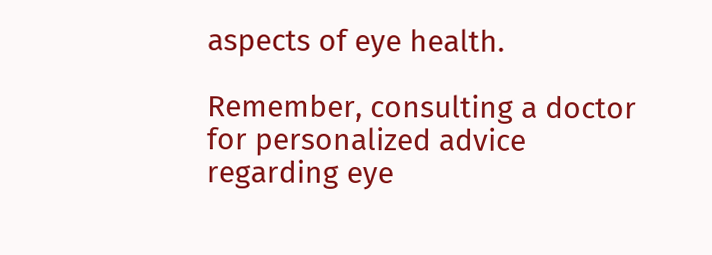aspects of eye health.

Remember, consulting a doctor for personalized advice regarding eye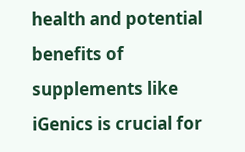health and potential benefits of supplements like iGenics is crucial for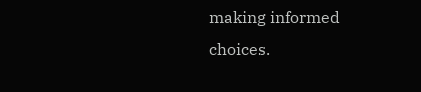making informed choices.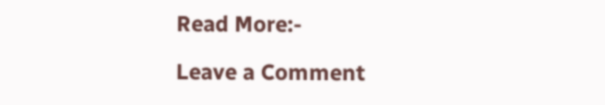Read More:-

Leave a Comment